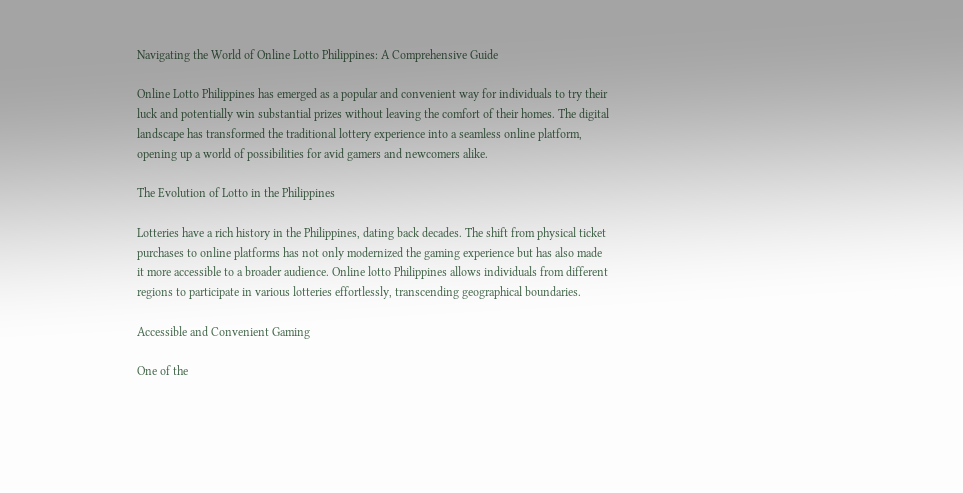Navigating the World of Online Lotto Philippines: A Comprehensive Guide

Online Lotto Philippines has emerged as a popular and convenient way for individuals to try their luck and potentially win substantial prizes without leaving the comfort of their homes. The digital landscape has transformed the traditional lottery experience into a seamless online platform, opening up a world of possibilities for avid gamers and newcomers alike.

The Evolution of Lotto in the Philippines

Lotteries have a rich history in the Philippines, dating back decades. The shift from physical ticket purchases to online platforms has not only modernized the gaming experience but has also made it more accessible to a broader audience. Online lotto Philippines allows individuals from different regions to participate in various lotteries effortlessly, transcending geographical boundaries.

Accessible and Convenient Gaming

One of the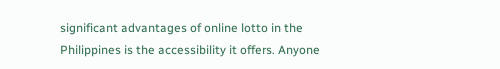significant advantages of online lotto in the Philippines is the accessibility it offers. Anyone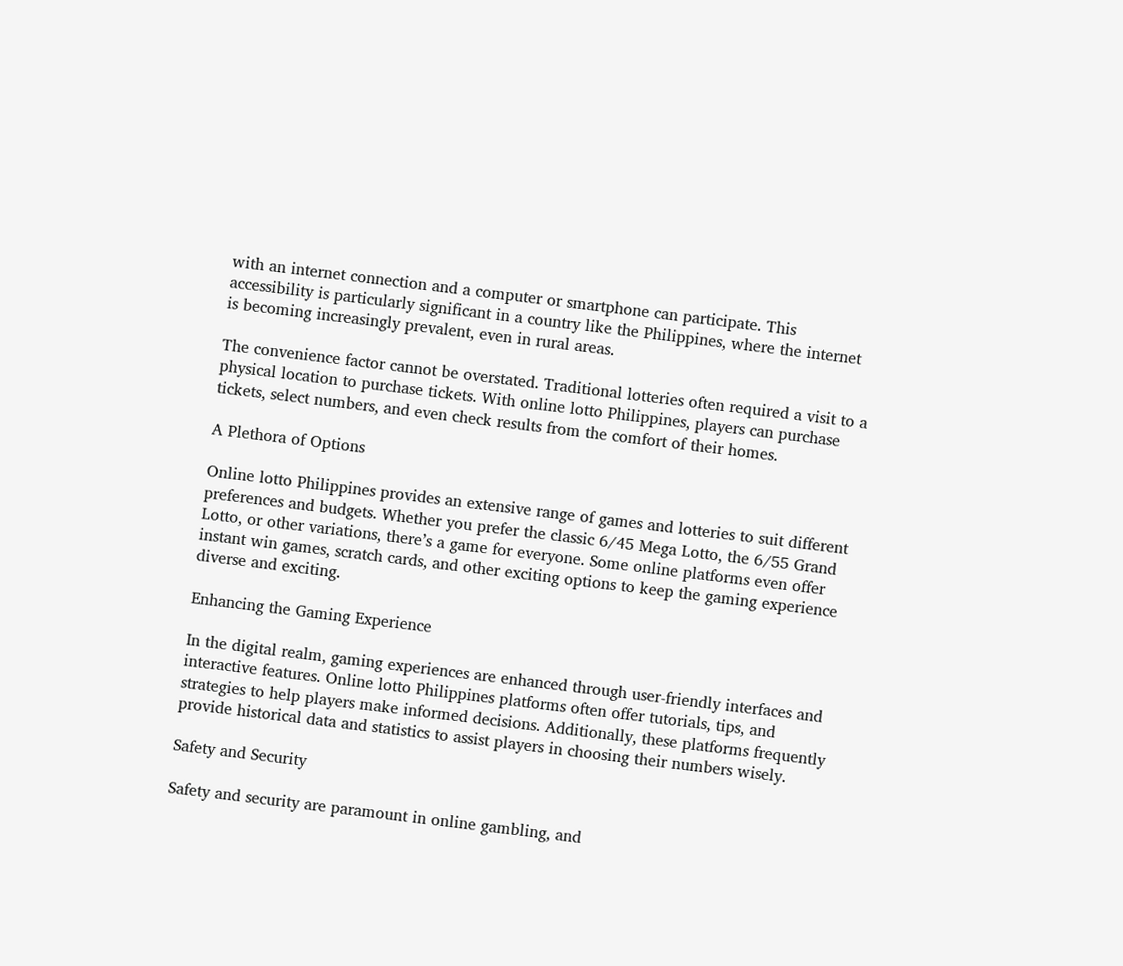with an internet connection and a computer or smartphone can participate. This accessibility is particularly significant in a country like the Philippines, where the internet is becoming increasingly prevalent, even in rural areas.

The convenience factor cannot be overstated. Traditional lotteries often required a visit to a physical location to purchase tickets. With online lotto Philippines, players can purchase tickets, select numbers, and even check results from the comfort of their homes.

A Plethora of Options

Online lotto Philippines provides an extensive range of games and lotteries to suit different preferences and budgets. Whether you prefer the classic 6/45 Mega Lotto, the 6/55 Grand Lotto, or other variations, there’s a game for everyone. Some online platforms even offer instant win games, scratch cards, and other exciting options to keep the gaming experience diverse and exciting.

Enhancing the Gaming Experience

In the digital realm, gaming experiences are enhanced through user-friendly interfaces and interactive features. Online lotto Philippines platforms often offer tutorials, tips, and strategies to help players make informed decisions. Additionally, these platforms frequently provide historical data and statistics to assist players in choosing their numbers wisely.

Safety and Security

Safety and security are paramount in online gambling, and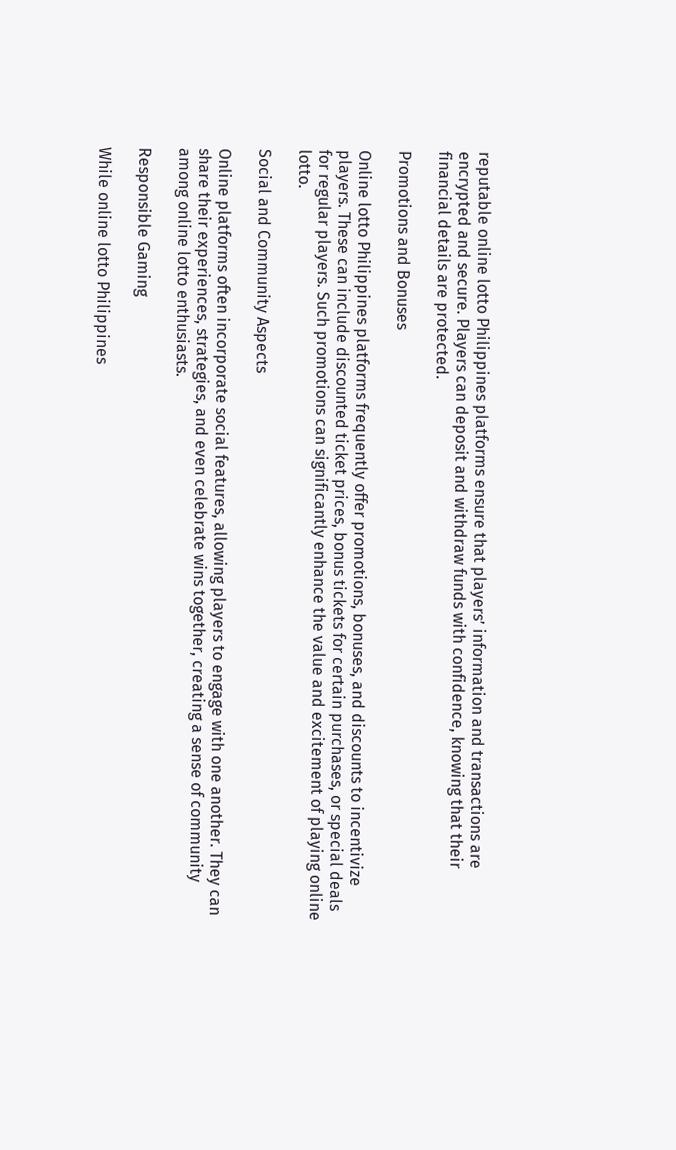reputable online lotto Philippines platforms ensure that players’ information and transactions are encrypted and secure. Players can deposit and withdraw funds with confidence, knowing that their financial details are protected.

Promotions and Bonuses

Online lotto Philippines platforms frequently offer promotions, bonuses, and discounts to incentivize players. These can include discounted ticket prices, bonus tickets for certain purchases, or special deals for regular players. Such promotions can significantly enhance the value and excitement of playing online lotto.

Social and Community Aspects

Online platforms often incorporate social features, allowing players to engage with one another. They can share their experiences, strategies, and even celebrate wins together, creating a sense of community among online lotto enthusiasts.

Responsible Gaming

While online lotto Philippines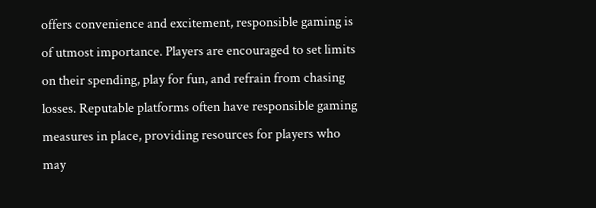offers convenience and excitement, responsible gaming is of utmost importance. Players are encouraged to set limits on their spending, play for fun, and refrain from chasing losses. Reputable platforms often have responsible gaming measures in place, providing resources for players who may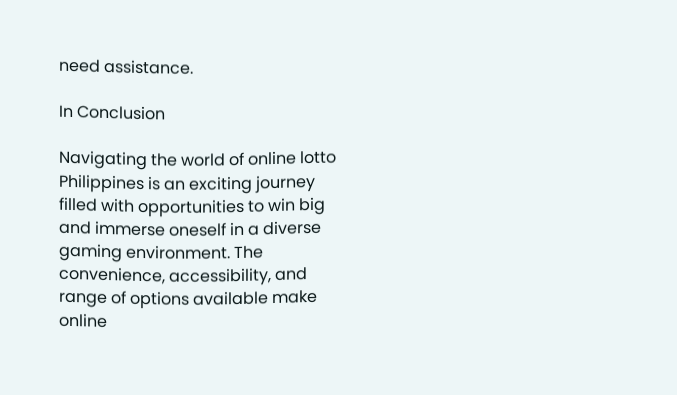need assistance.

In Conclusion

Navigating the world of online lotto Philippines is an exciting journey filled with opportunities to win big and immerse oneself in a diverse gaming environment. The convenience, accessibility, and range of options available make online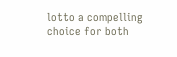lotto a compelling choice for both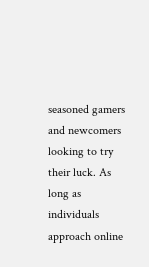seasoned gamers and newcomers looking to try their luck. As long as individuals approach online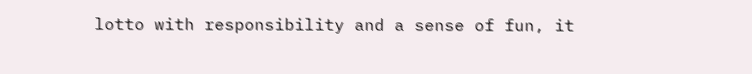lotto with responsibility and a sense of fun, it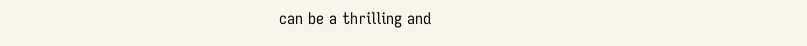can be a thrilling and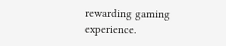rewarding gaming experience.